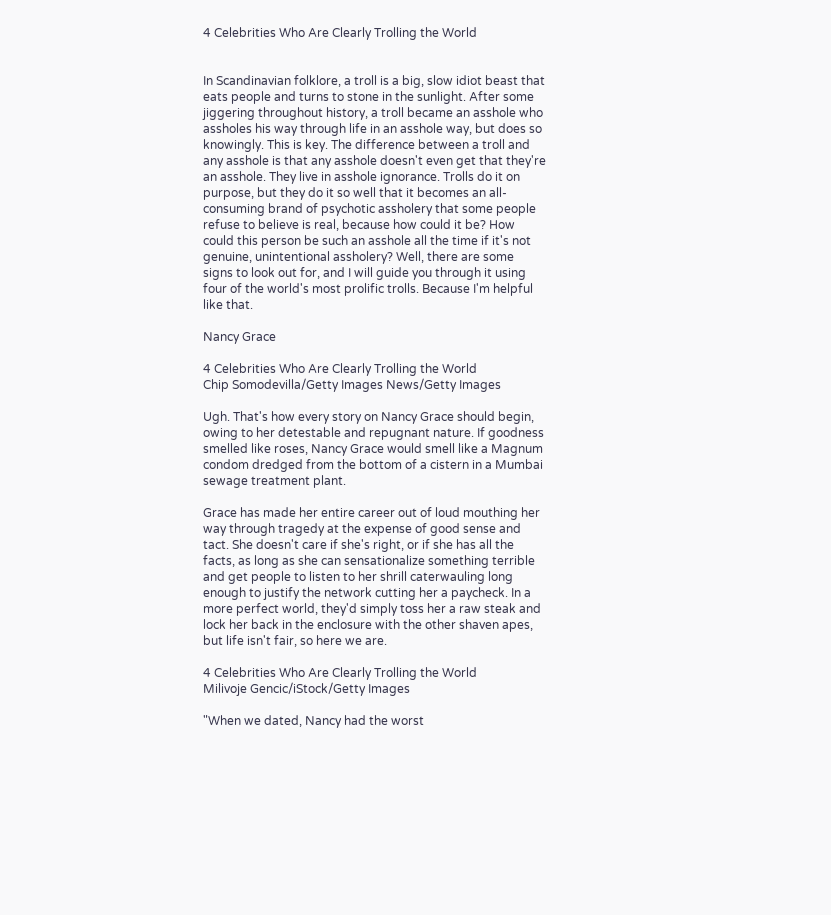4 Celebrities Who Are Clearly Trolling the World


In Scandinavian folklore, a troll is a big, slow idiot beast that eats people and turns to stone in the sunlight. After some jiggering throughout history, a troll became an asshole who assholes his way through life in an asshole way, but does so knowingly. This is key. The difference between a troll and any asshole is that any asshole doesn't even get that they're an asshole. They live in asshole ignorance. Trolls do it on purpose, but they do it so well that it becomes an all-consuming brand of psychotic assholery that some people refuse to believe is real, because how could it be? How could this person be such an asshole all the time if it's not genuine, unintentional assholery? Well, there are some signs to look out for, and I will guide you through it using four of the world's most prolific trolls. Because I'm helpful like that.

Nancy Grace

4 Celebrities Who Are Clearly Trolling the World
Chip Somodevilla/Getty Images News/Getty Images

Ugh. That's how every story on Nancy Grace should begin, owing to her detestable and repugnant nature. If goodness smelled like roses, Nancy Grace would smell like a Magnum condom dredged from the bottom of a cistern in a Mumbai sewage treatment plant.

Grace has made her entire career out of loud mouthing her way through tragedy at the expense of good sense and tact. She doesn't care if she's right, or if she has all the facts, as long as she can sensationalize something terrible and get people to listen to her shrill caterwauling long enough to justify the network cutting her a paycheck. In a more perfect world, they'd simply toss her a raw steak and lock her back in the enclosure with the other shaven apes, but life isn't fair, so here we are.

4 Celebrities Who Are Clearly Trolling the World
Milivoje Gencic/iStock/Getty Images

"When we dated, Nancy had the worst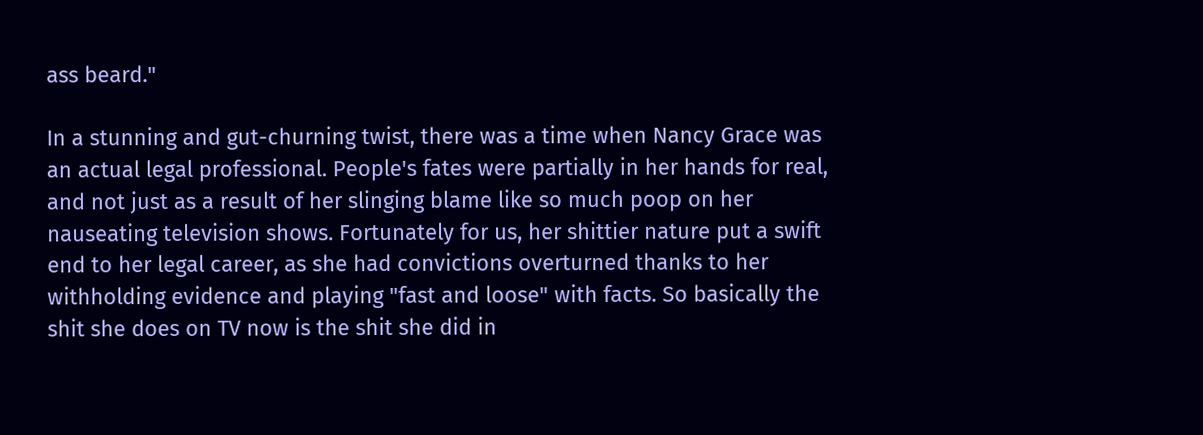ass beard."

In a stunning and gut-churning twist, there was a time when Nancy Grace was an actual legal professional. People's fates were partially in her hands for real, and not just as a result of her slinging blame like so much poop on her nauseating television shows. Fortunately for us, her shittier nature put a swift end to her legal career, as she had convictions overturned thanks to her withholding evidence and playing "fast and loose" with facts. So basically the shit she does on TV now is the shit she did in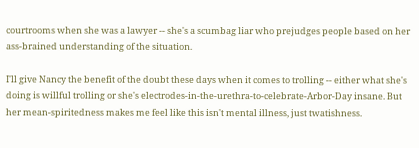courtrooms when she was a lawyer -- she's a scumbag liar who prejudges people based on her ass-brained understanding of the situation.

I'll give Nancy the benefit of the doubt these days when it comes to trolling -- either what she's doing is willful trolling or she's electrodes-in-the-urethra-to-celebrate-Arbor-Day insane. But her mean-spiritedness makes me feel like this isn't mental illness, just twatishness.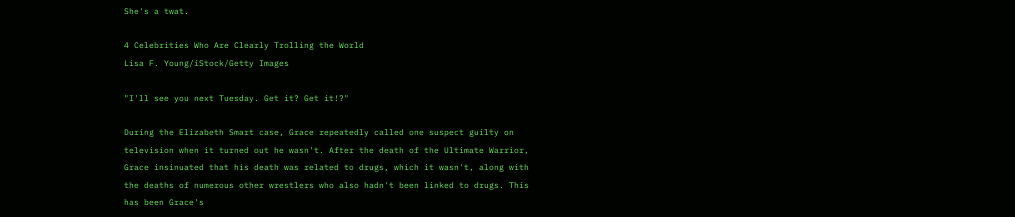She's a twat.

4 Celebrities Who Are Clearly Trolling the World
Lisa F. Young/iStock/Getty Images

"I'll see you next Tuesday. Get it? Get it!?"

During the Elizabeth Smart case, Grace repeatedly called one suspect guilty on television when it turned out he wasn't. After the death of the Ultimate Warrior, Grace insinuated that his death was related to drugs, which it wasn't, along with the deaths of numerous other wrestlers who also hadn't been linked to drugs. This has been Grace's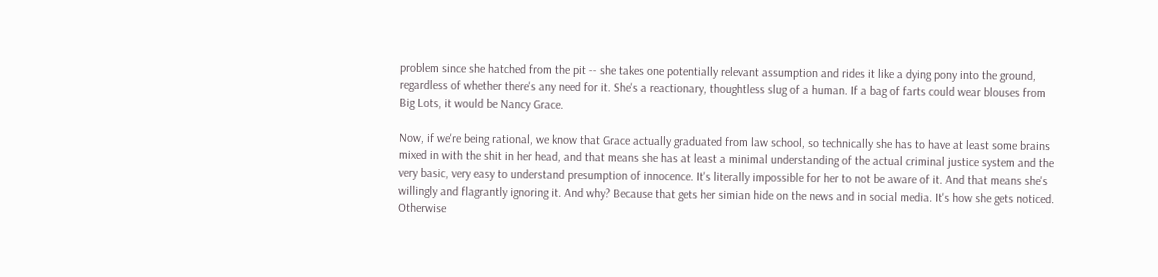problem since she hatched from the pit -- she takes one potentially relevant assumption and rides it like a dying pony into the ground, regardless of whether there's any need for it. She's a reactionary, thoughtless slug of a human. If a bag of farts could wear blouses from Big Lots, it would be Nancy Grace.

Now, if we're being rational, we know that Grace actually graduated from law school, so technically she has to have at least some brains mixed in with the shit in her head, and that means she has at least a minimal understanding of the actual criminal justice system and the very basic, very easy to understand presumption of innocence. It's literally impossible for her to not be aware of it. And that means she's willingly and flagrantly ignoring it. And why? Because that gets her simian hide on the news and in social media. It's how she gets noticed. Otherwise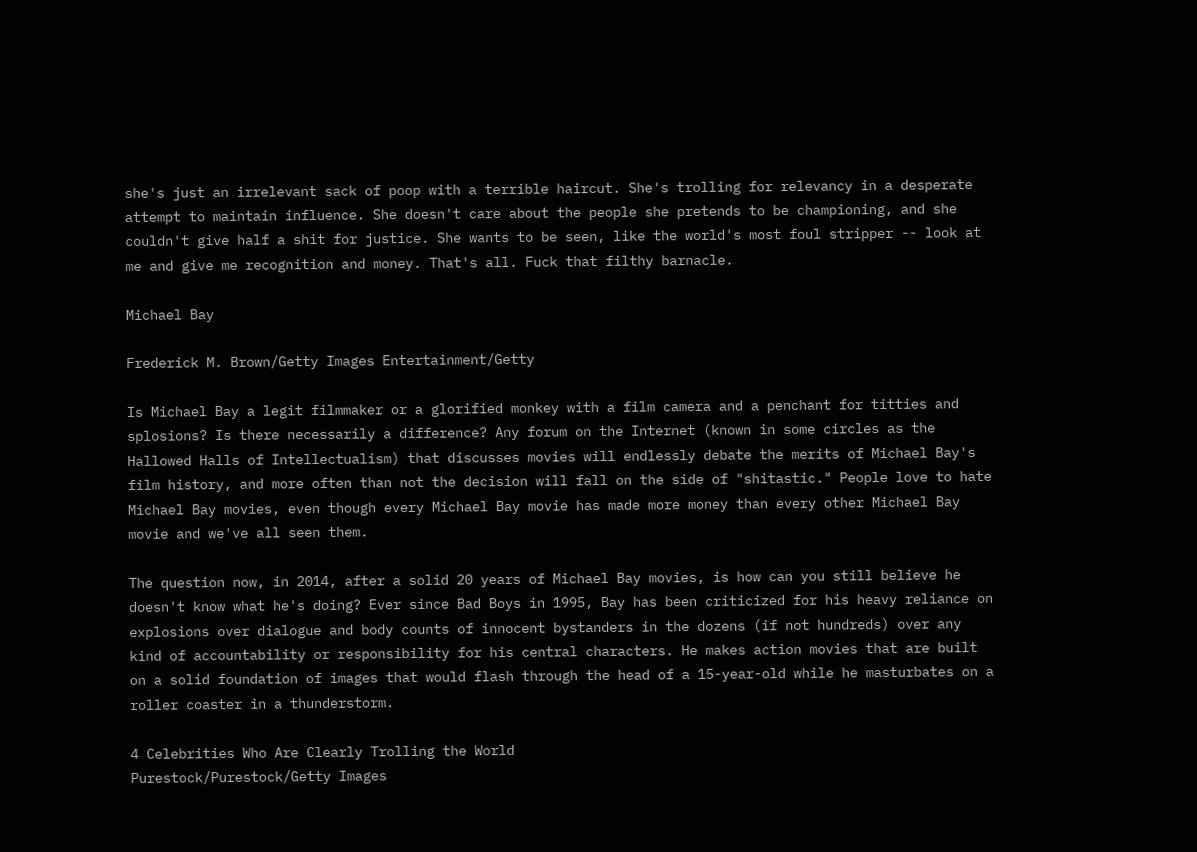she's just an irrelevant sack of poop with a terrible haircut. She's trolling for relevancy in a desperate attempt to maintain influence. She doesn't care about the people she pretends to be championing, and she couldn't give half a shit for justice. She wants to be seen, like the world's most foul stripper -- look at me and give me recognition and money. That's all. Fuck that filthy barnacle.

Michael Bay

Frederick M. Brown/Getty Images Entertainment/Getty

Is Michael Bay a legit filmmaker or a glorified monkey with a film camera and a penchant for titties and splosions? Is there necessarily a difference? Any forum on the Internet (known in some circles as the Hallowed Halls of Intellectualism) that discusses movies will endlessly debate the merits of Michael Bay's film history, and more often than not the decision will fall on the side of "shitastic." People love to hate Michael Bay movies, even though every Michael Bay movie has made more money than every other Michael Bay movie and we've all seen them.

The question now, in 2014, after a solid 20 years of Michael Bay movies, is how can you still believe he doesn't know what he's doing? Ever since Bad Boys in 1995, Bay has been criticized for his heavy reliance on explosions over dialogue and body counts of innocent bystanders in the dozens (if not hundreds) over any kind of accountability or responsibility for his central characters. He makes action movies that are built on a solid foundation of images that would flash through the head of a 15-year-old while he masturbates on a roller coaster in a thunderstorm.

4 Celebrities Who Are Clearly Trolling the World
Purestock/Purestock/Getty Images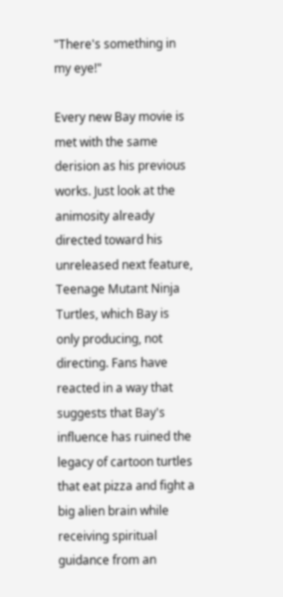"There's something in my eye!"

Every new Bay movie is met with the same derision as his previous works. Just look at the animosity already directed toward his unreleased next feature, Teenage Mutant Ninja Turtles, which Bay is only producing, not directing. Fans have reacted in a way that suggests that Bay's influence has ruined the legacy of cartoon turtles that eat pizza and fight a big alien brain while receiving spiritual guidance from an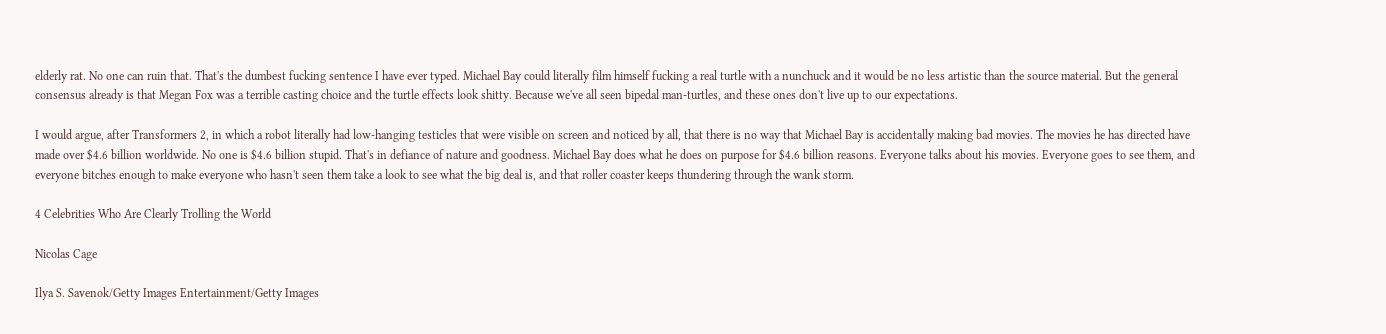elderly rat. No one can ruin that. That's the dumbest fucking sentence I have ever typed. Michael Bay could literally film himself fucking a real turtle with a nunchuck and it would be no less artistic than the source material. But the general consensus already is that Megan Fox was a terrible casting choice and the turtle effects look shitty. Because we've all seen bipedal man-turtles, and these ones don't live up to our expectations.

I would argue, after Transformers 2, in which a robot literally had low-hanging testicles that were visible on screen and noticed by all, that there is no way that Michael Bay is accidentally making bad movies. The movies he has directed have made over $4.6 billion worldwide. No one is $4.6 billion stupid. That's in defiance of nature and goodness. Michael Bay does what he does on purpose for $4.6 billion reasons. Everyone talks about his movies. Everyone goes to see them, and everyone bitches enough to make everyone who hasn't seen them take a look to see what the big deal is, and that roller coaster keeps thundering through the wank storm.

4 Celebrities Who Are Clearly Trolling the World

Nicolas Cage

Ilya S. Savenok/Getty Images Entertainment/Getty Images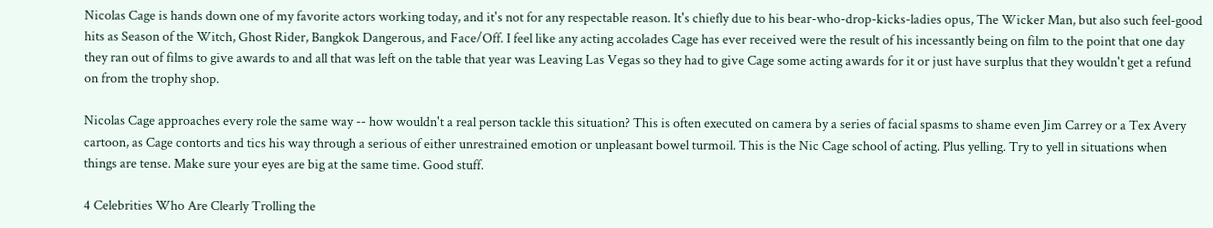Nicolas Cage is hands down one of my favorite actors working today, and it's not for any respectable reason. It's chiefly due to his bear-who-drop-kicks-ladies opus, The Wicker Man, but also such feel-good hits as Season of the Witch, Ghost Rider, Bangkok Dangerous, and Face/Off. I feel like any acting accolades Cage has ever received were the result of his incessantly being on film to the point that one day they ran out of films to give awards to and all that was left on the table that year was Leaving Las Vegas so they had to give Cage some acting awards for it or just have surplus that they wouldn't get a refund on from the trophy shop.

Nicolas Cage approaches every role the same way -- how wouldn't a real person tackle this situation? This is often executed on camera by a series of facial spasms to shame even Jim Carrey or a Tex Avery cartoon, as Cage contorts and tics his way through a serious of either unrestrained emotion or unpleasant bowel turmoil. This is the Nic Cage school of acting. Plus yelling. Try to yell in situations when things are tense. Make sure your eyes are big at the same time. Good stuff.

4 Celebrities Who Are Clearly Trolling the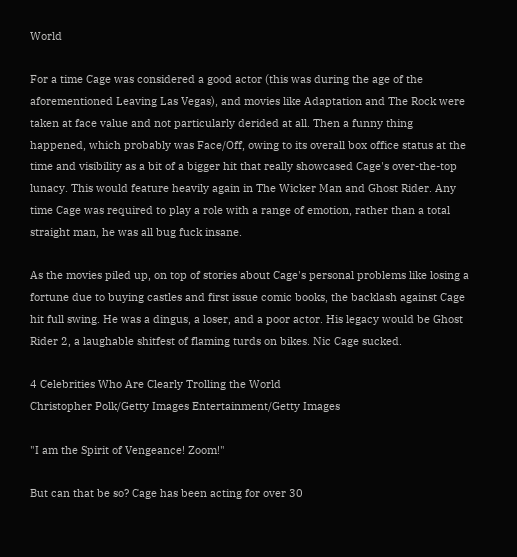World

For a time Cage was considered a good actor (this was during the age of the aforementioned Leaving Las Vegas), and movies like Adaptation and The Rock were taken at face value and not particularly derided at all. Then a funny thing happened, which probably was Face/Off, owing to its overall box office status at the time and visibility as a bit of a bigger hit that really showcased Cage's over-the-top lunacy. This would feature heavily again in The Wicker Man and Ghost Rider. Any time Cage was required to play a role with a range of emotion, rather than a total straight man, he was all bug fuck insane.

As the movies piled up, on top of stories about Cage's personal problems like losing a fortune due to buying castles and first issue comic books, the backlash against Cage hit full swing. He was a dingus, a loser, and a poor actor. His legacy would be Ghost Rider 2, a laughable shitfest of flaming turds on bikes. Nic Cage sucked.

4 Celebrities Who Are Clearly Trolling the World
Christopher Polk/Getty Images Entertainment/Getty Images

"I am the Spirit of Vengeance! Zoom!"

But can that be so? Cage has been acting for over 30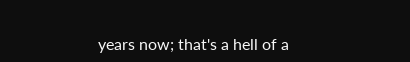years now; that's a hell of a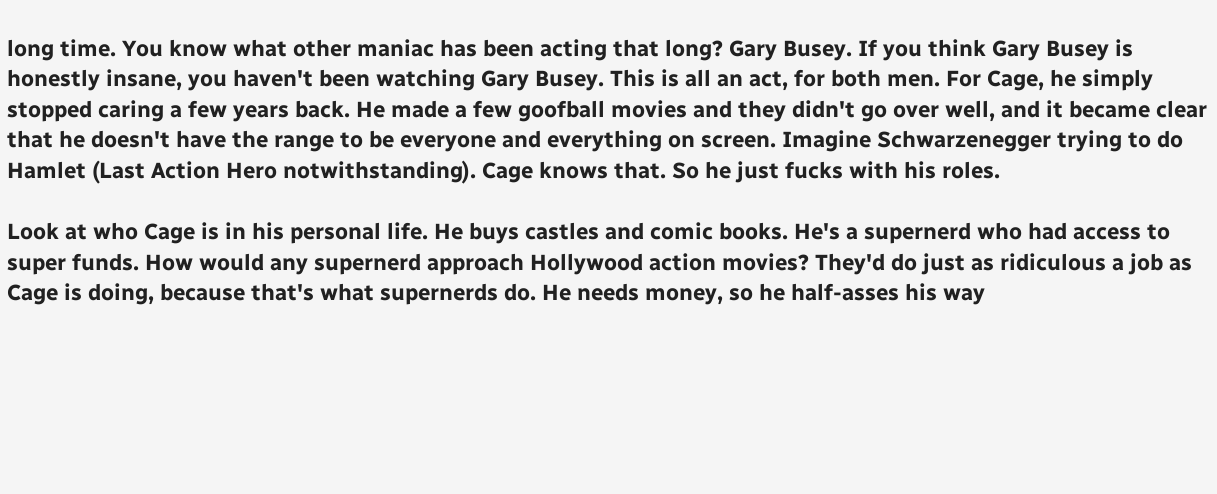long time. You know what other maniac has been acting that long? Gary Busey. If you think Gary Busey is honestly insane, you haven't been watching Gary Busey. This is all an act, for both men. For Cage, he simply stopped caring a few years back. He made a few goofball movies and they didn't go over well, and it became clear that he doesn't have the range to be everyone and everything on screen. Imagine Schwarzenegger trying to do Hamlet (Last Action Hero notwithstanding). Cage knows that. So he just fucks with his roles.

Look at who Cage is in his personal life. He buys castles and comic books. He's a supernerd who had access to super funds. How would any supernerd approach Hollywood action movies? They'd do just as ridiculous a job as Cage is doing, because that's what supernerds do. He needs money, so he half-asses his way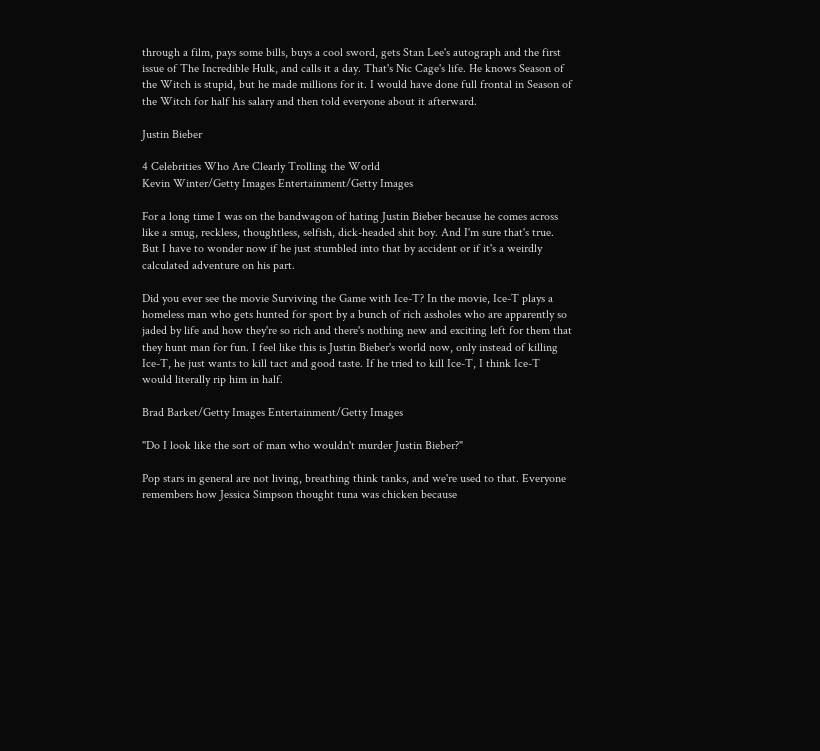through a film, pays some bills, buys a cool sword, gets Stan Lee's autograph and the first issue of The Incredible Hulk, and calls it a day. That's Nic Cage's life. He knows Season of the Witch is stupid, but he made millions for it. I would have done full frontal in Season of the Witch for half his salary and then told everyone about it afterward.

Justin Bieber

4 Celebrities Who Are Clearly Trolling the World
Kevin Winter/Getty Images Entertainment/Getty Images

For a long time I was on the bandwagon of hating Justin Bieber because he comes across like a smug, reckless, thoughtless, selfish, dick-headed shit boy. And I'm sure that's true. But I have to wonder now if he just stumbled into that by accident or if it's a weirdly calculated adventure on his part.

Did you ever see the movie Surviving the Game with Ice-T? In the movie, Ice-T plays a homeless man who gets hunted for sport by a bunch of rich assholes who are apparently so jaded by life and how they're so rich and there's nothing new and exciting left for them that they hunt man for fun. I feel like this is Justin Bieber's world now, only instead of killing Ice-T, he just wants to kill tact and good taste. If he tried to kill Ice-T, I think Ice-T would literally rip him in half.

Brad Barket/Getty Images Entertainment/Getty Images

"Do I look like the sort of man who wouldn't murder Justin Bieber?"

Pop stars in general are not living, breathing think tanks, and we're used to that. Everyone remembers how Jessica Simpson thought tuna was chicken because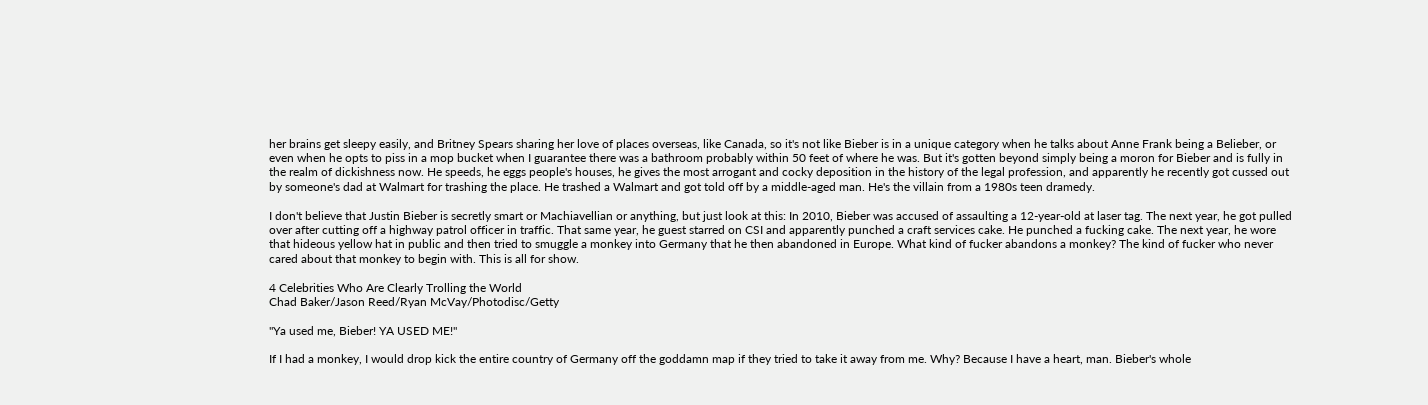her brains get sleepy easily, and Britney Spears sharing her love of places overseas, like Canada, so it's not like Bieber is in a unique category when he talks about Anne Frank being a Belieber, or even when he opts to piss in a mop bucket when I guarantee there was a bathroom probably within 50 feet of where he was. But it's gotten beyond simply being a moron for Bieber and is fully in the realm of dickishness now. He speeds, he eggs people's houses, he gives the most arrogant and cocky deposition in the history of the legal profession, and apparently he recently got cussed out by someone's dad at Walmart for trashing the place. He trashed a Walmart and got told off by a middle-aged man. He's the villain from a 1980s teen dramedy.

I don't believe that Justin Bieber is secretly smart or Machiavellian or anything, but just look at this: In 2010, Bieber was accused of assaulting a 12-year-old at laser tag. The next year, he got pulled over after cutting off a highway patrol officer in traffic. That same year, he guest starred on CSI and apparently punched a craft services cake. He punched a fucking cake. The next year, he wore that hideous yellow hat in public and then tried to smuggle a monkey into Germany that he then abandoned in Europe. What kind of fucker abandons a monkey? The kind of fucker who never cared about that monkey to begin with. This is all for show.

4 Celebrities Who Are Clearly Trolling the World
Chad Baker/Jason Reed/Ryan McVay/Photodisc/Getty

"Ya used me, Bieber! YA USED ME!"

If I had a monkey, I would drop kick the entire country of Germany off the goddamn map if they tried to take it away from me. Why? Because I have a heart, man. Bieber's whole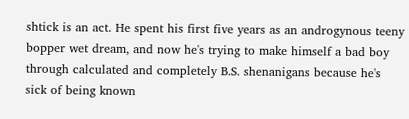shtick is an act. He spent his first five years as an androgynous teeny bopper wet dream, and now he's trying to make himself a bad boy through calculated and completely B.S. shenanigans because he's sick of being known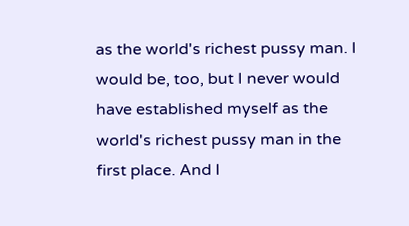as the world's richest pussy man. I would be, too, but I never would have established myself as the world's richest pussy man in the first place. And I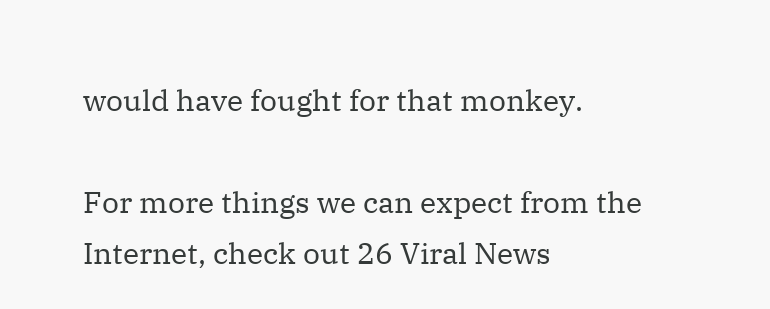would have fought for that monkey.

For more things we can expect from the Internet, check out 26 Viral News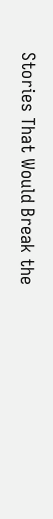Stories That Would Break the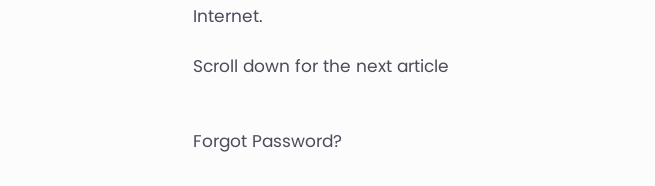Internet.

Scroll down for the next article


Forgot Password?